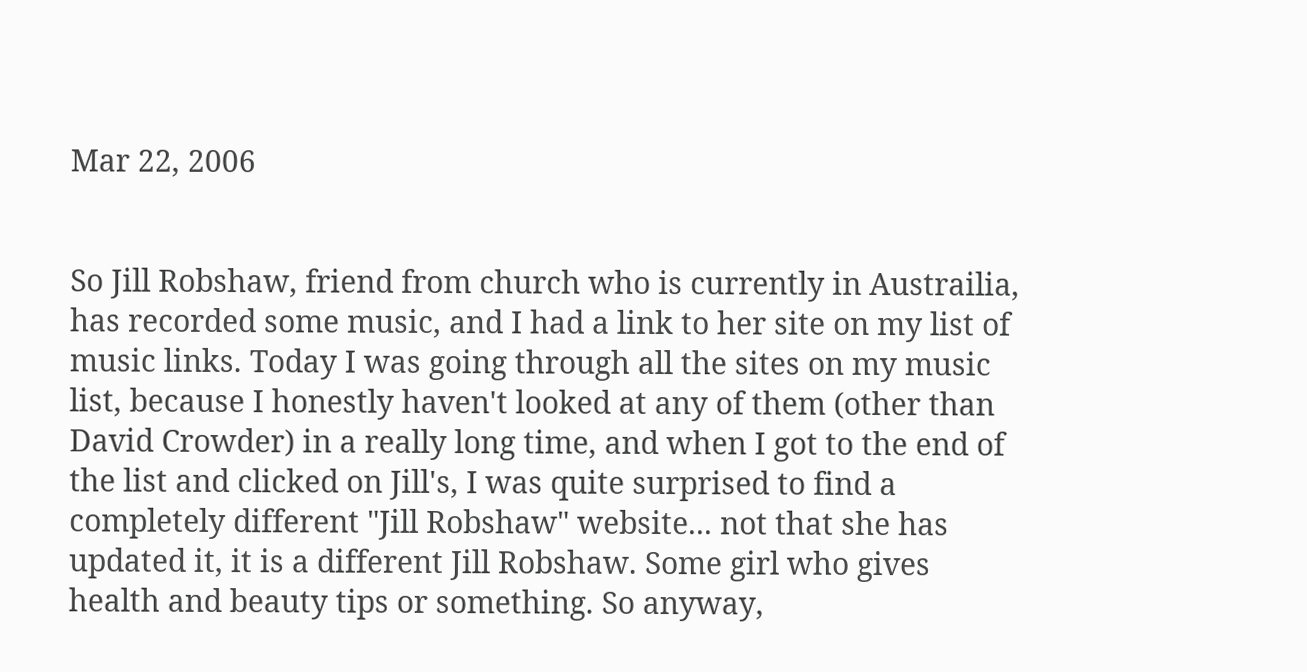Mar 22, 2006


So Jill Robshaw, friend from church who is currently in Austrailia, has recorded some music, and I had a link to her site on my list of music links. Today I was going through all the sites on my music list, because I honestly haven't looked at any of them (other than David Crowder) in a really long time, and when I got to the end of the list and clicked on Jill's, I was quite surprised to find a completely different "Jill Robshaw" website... not that she has updated it, it is a different Jill Robshaw. Some girl who gives health and beauty tips or something. So anyway,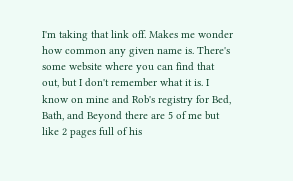I'm taking that link off. Makes me wonder how common any given name is. There's some website where you can find that out, but I don't remember what it is. I know on mine and Rob's registry for Bed, Bath, and Beyond there are 5 of me but like 2 pages full of his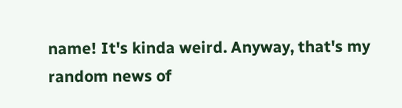name! It's kinda weird. Anyway, that's my random news of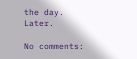the day. Later.

No comments: